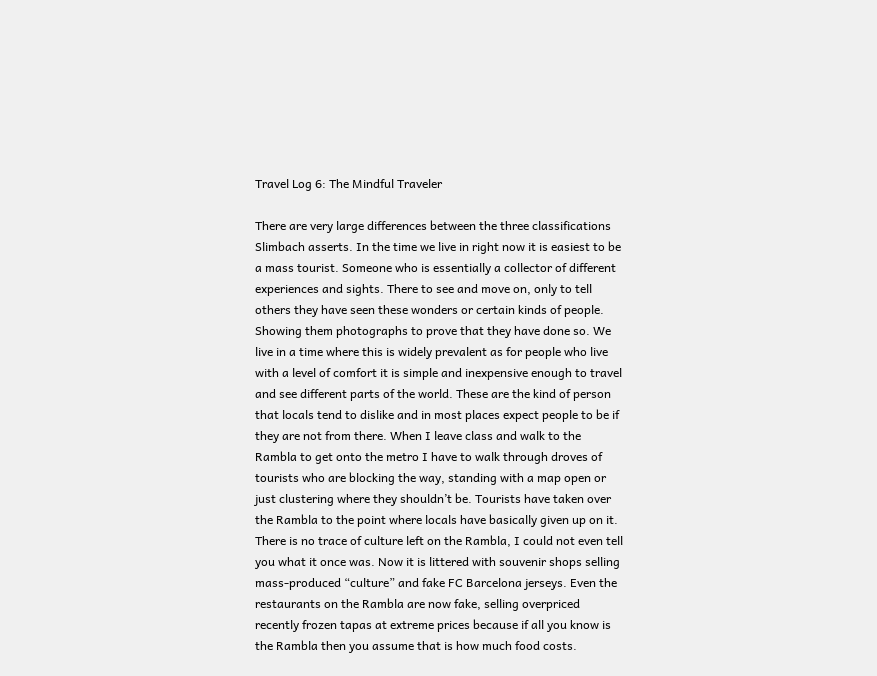Travel Log 6: The Mindful Traveler

There are very large differences between the three classifications Slimbach asserts. In the time we live in right now it is easiest to be a mass tourist. Someone who is essentially a collector of different experiences and sights. There to see and move on, only to tell others they have seen these wonders or certain kinds of people. Showing them photographs to prove that they have done so. We live in a time where this is widely prevalent as for people who live with a level of comfort it is simple and inexpensive enough to travel and see different parts of the world. These are the kind of person that locals tend to dislike and in most places expect people to be if they are not from there. When I leave class and walk to the Rambla to get onto the metro I have to walk through droves of tourists who are blocking the way, standing with a map open or just clustering where they shouldn’t be. Tourists have taken over the Rambla to the point where locals have basically given up on it. There is no trace of culture left on the Rambla, I could not even tell you what it once was. Now it is littered with souvenir shops selling mass-produced “culture” and fake FC Barcelona jerseys. Even the restaurants on the Rambla are now fake, selling overpriced recently frozen tapas at extreme prices because if all you know is the Rambla then you assume that is how much food costs.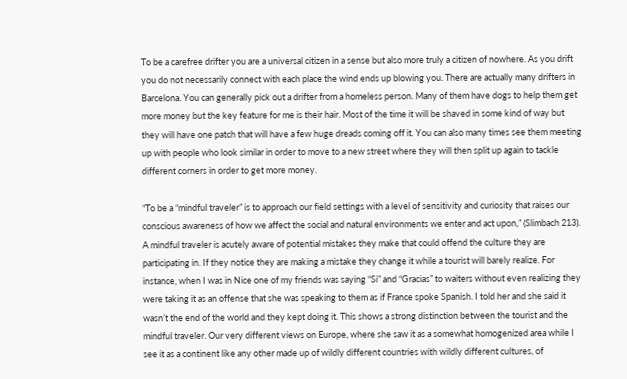To be a carefree drifter you are a universal citizen in a sense but also more truly a citizen of nowhere. As you drift you do not necessarily connect with each place the wind ends up blowing you. There are actually many drifters in Barcelona. You can generally pick out a drifter from a homeless person. Many of them have dogs to help them get more money but the key feature for me is their hair. Most of the time it will be shaved in some kind of way but they will have one patch that will have a few huge dreads coming off it. You can also many times see them meeting up with people who look similar in order to move to a new street where they will then split up again to tackle different corners in order to get more money.

“To be a “mindful traveler” is to approach our field settings with a level of sensitivity and curiosity that raises our conscious awareness of how we affect the social and natural environments we enter and act upon,” (Slimbach 213). A mindful traveler is acutely aware of potential mistakes they make that could offend the culture they are participating in. If they notice they are making a mistake they change it while a tourist will barely realize. For instance, when I was in Nice one of my friends was saying “Si” and “Gracias” to waiters without even realizing they were taking it as an offense that she was speaking to them as if France spoke Spanish. I told her and she said it wasn’t the end of the world and they kept doing it. This shows a strong distinction between the tourist and the mindful traveler. Our very different views on Europe, where she saw it as a somewhat homogenized area while I see it as a continent like any other made up of wildly different countries with wildly different cultures, of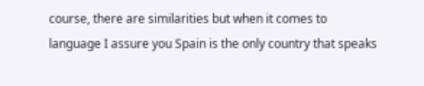course, there are similarities but when it comes to language I assure you Spain is the only country that speaks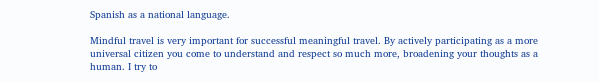Spanish as a national language.

Mindful travel is very important for successful meaningful travel. By actively participating as a more universal citizen you come to understand and respect so much more, broadening your thoughts as a human. I try to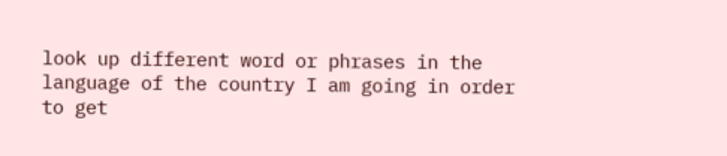look up different word or phrases in the language of the country I am going in order to get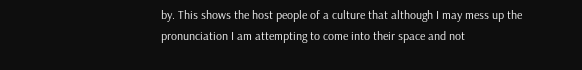by. This shows the host people of a culture that although I may mess up the pronunciation I am attempting to come into their space and not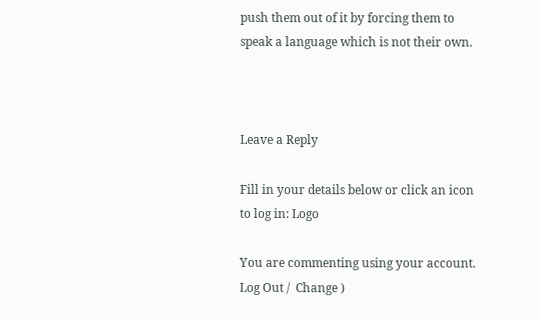push them out of it by forcing them to speak a language which is not their own.



Leave a Reply

Fill in your details below or click an icon to log in: Logo

You are commenting using your account. Log Out /  Change )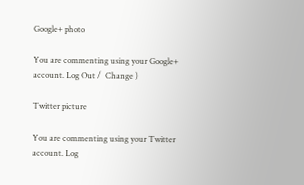Google+ photo

You are commenting using your Google+ account. Log Out /  Change )

Twitter picture

You are commenting using your Twitter account. Log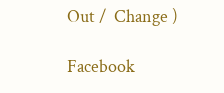Out /  Change )

Facebook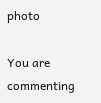photo

You are commenting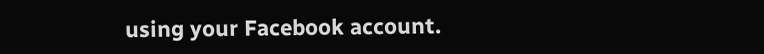using your Facebook account.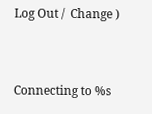Log Out /  Change )


Connecting to %s